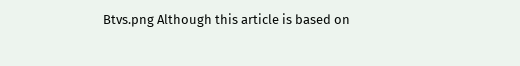Btvs.png Although this article is based on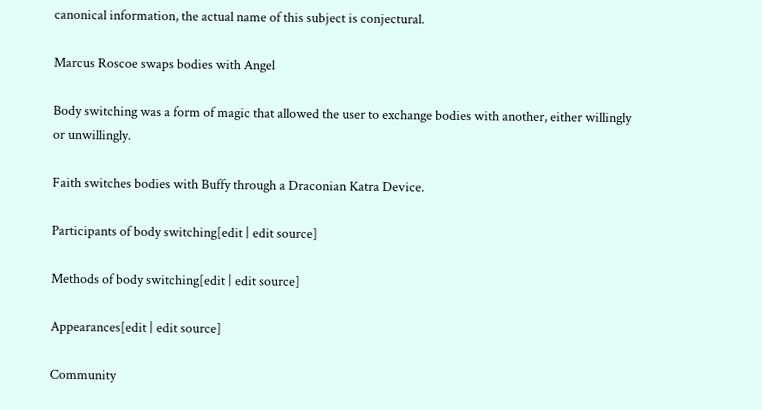canonical information, the actual name of this subject is conjectural.

Marcus Roscoe swaps bodies with Angel

Body switching was a form of magic that allowed the user to exchange bodies with another, either willingly or unwillingly.

Faith switches bodies with Buffy through a Draconian Katra Device.

Participants of body switching[edit | edit source]

Methods of body switching[edit | edit source]

Appearances[edit | edit source]

Community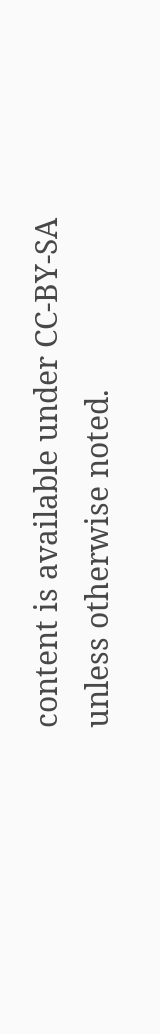content is available under CC-BY-SA unless otherwise noted.